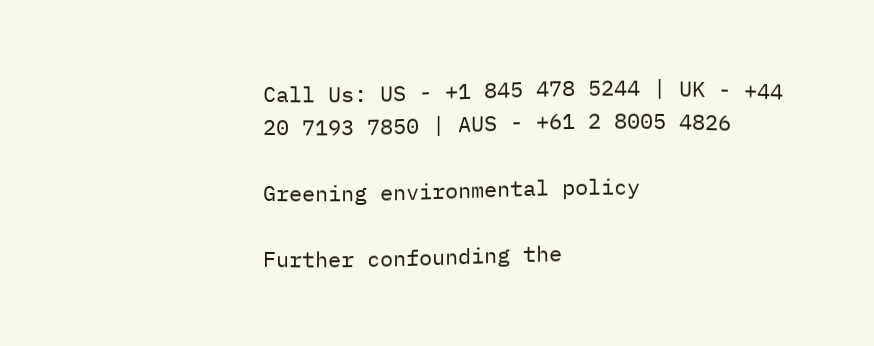Call Us: US - +1 845 478 5244 | UK - +44 20 7193 7850 | AUS - +61 2 8005 4826

Greening environmental policy

Further confounding the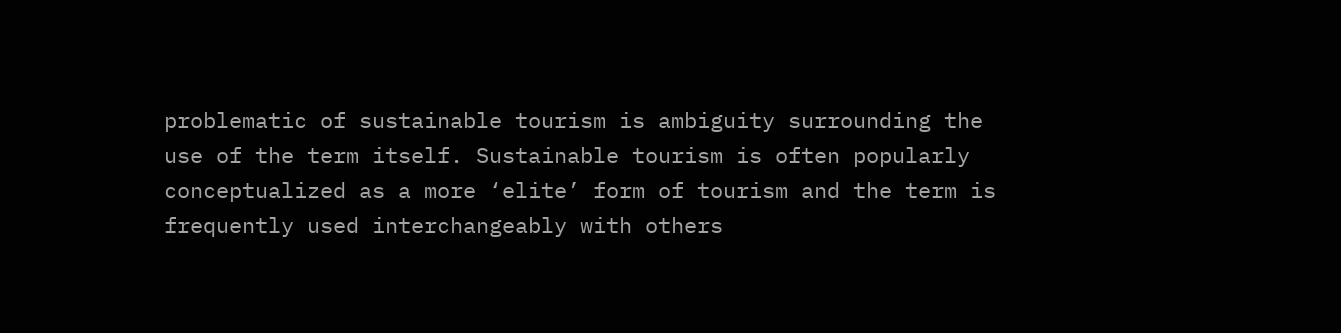problematic of sustainable tourism is ambiguity surrounding the use of the term itself. Sustainable tourism is often popularly conceptualized as a more ‘elite’ form of tourism and the term is frequently used interchangeably with others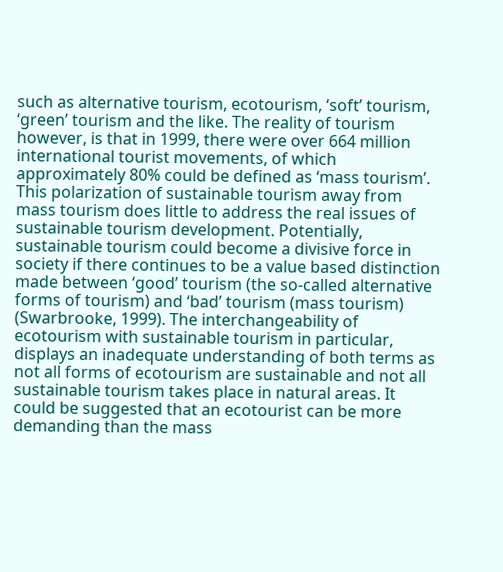such as alternative tourism, ecotourism, ‘soft’ tourism, ‘green’ tourism and the like. The reality of tourism however, is that in 1999, there were over 664 million international tourist movements, of which approximately 80% could be defined as ‘mass tourism’. This polarization of sustainable tourism away from mass tourism does little to address the real issues of sustainable tourism development. Potentially, sustainable tourism could become a divisive force in society if there continues to be a value based distinction made between ‘good’ tourism (the so-called alternative forms of tourism) and ‘bad’ tourism (mass tourism) (Swarbrooke, 1999). The interchangeability of ecotourism with sustainable tourism in particular, displays an inadequate understanding of both terms as not all forms of ecotourism are sustainable and not all sustainable tourism takes place in natural areas. It could be suggested that an ecotourist can be more demanding than the mass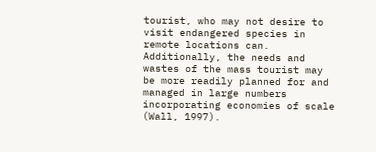tourist, who may not desire to visit endangered species in remote locations can. Additionally, the needs and wastes of the mass tourist may be more readily planned for and managed in large numbers incorporating economies of scale (Wall, 1997).